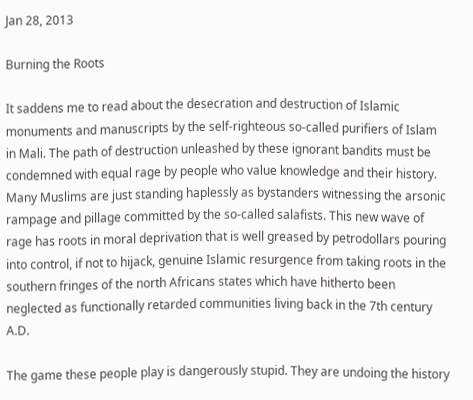Jan 28, 2013

Burning the Roots

It saddens me to read about the desecration and destruction of Islamic monuments and manuscripts by the self-righteous so-called purifiers of Islam in Mali. The path of destruction unleashed by these ignorant bandits must be condemned with equal rage by people who value knowledge and their history. Many Muslims are just standing haplessly as bystanders witnessing the arsonic rampage and pillage committed by the so-called salafists. This new wave of rage has roots in moral deprivation that is well greased by petrodollars pouring into control, if not to hijack, genuine Islamic resurgence from taking roots in the southern fringes of the north Africans states which have hitherto been neglected as functionally retarded communities living back in the 7th century A.D.

The game these people play is dangerously stupid. They are undoing the history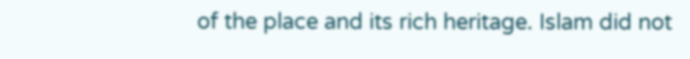of the place and its rich heritage. Islam did not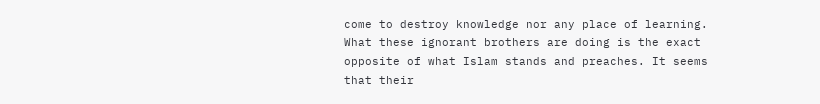come to destroy knowledge nor any place of learning. What these ignorant brothers are doing is the exact opposite of what Islam stands and preaches. It seems that their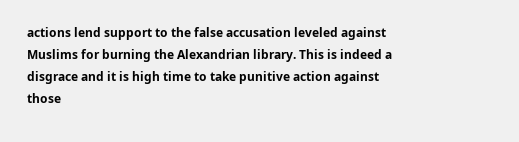actions lend support to the false accusation leveled against Muslims for burning the Alexandrian library. This is indeed a disgrace and it is high time to take punitive action against those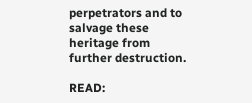perpetrators and to salvage these heritage from further destruction.

READ: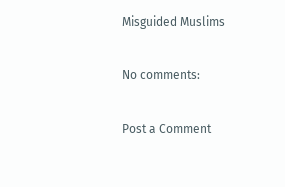Misguided Muslims

No comments:

Post a Comment